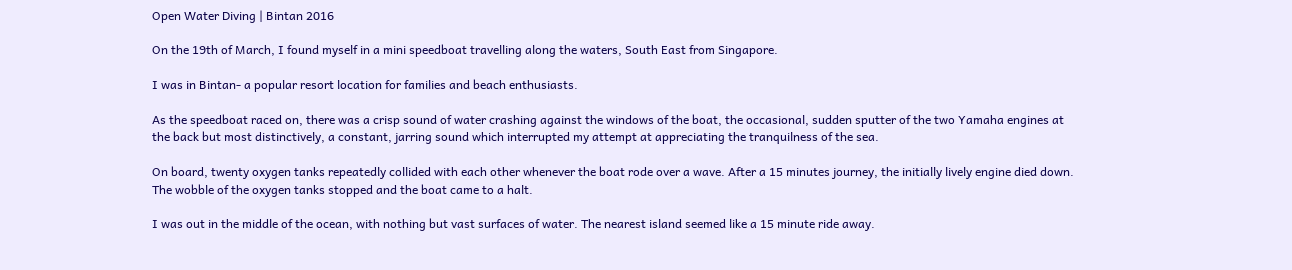Open Water Diving | Bintan 2016

On the 19th of March, I found myself in a mini speedboat travelling along the waters, South East from Singapore.

I was in Bintan- a popular resort location for families and beach enthusiasts.

As the speedboat raced on, there was a crisp sound of water crashing against the windows of the boat, the occasional, sudden sputter of the two Yamaha engines at the back but most distinctively, a constant, jarring sound which interrupted my attempt at appreciating the tranquilness of the sea.

On board, twenty oxygen tanks repeatedly collided with each other whenever the boat rode over a wave. After a 15 minutes journey, the initially lively engine died down. The wobble of the oxygen tanks stopped and the boat came to a halt.

I was out in the middle of the ocean, with nothing but vast surfaces of water. The nearest island seemed like a 15 minute ride away.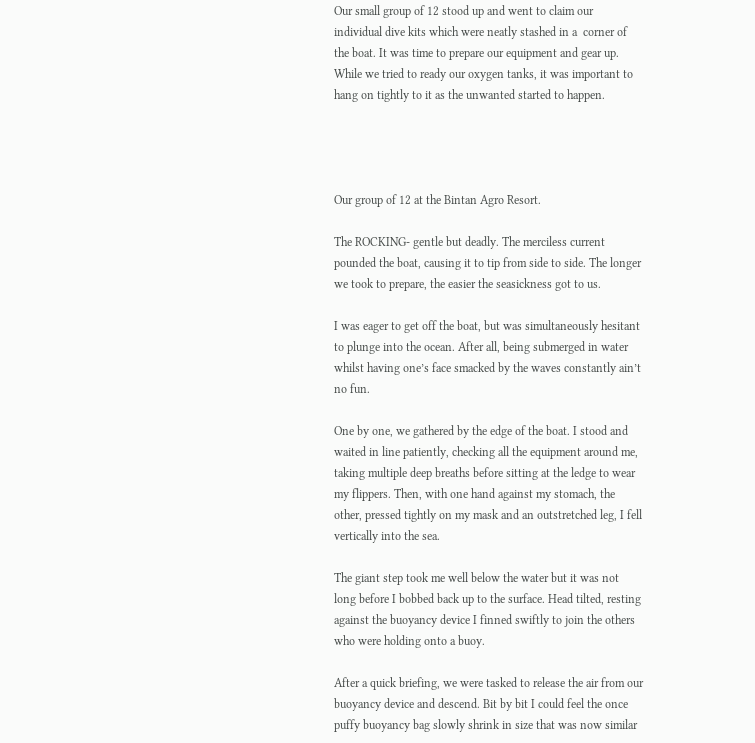Our small group of 12 stood up and went to claim our individual dive kits which were neatly stashed in a  corner of the boat. It was time to prepare our equipment and gear up. While we tried to ready our oxygen tanks, it was important to hang on tightly to it as the unwanted started to happen.




Our group of 12 at the Bintan Agro Resort.

The ROCKING- gentle but deadly. The merciless current pounded the boat, causing it to tip from side to side. The longer we took to prepare, the easier the seasickness got to us.

I was eager to get off the boat, but was simultaneously hesitant to plunge into the ocean. After all, being submerged in water whilst having one’s face smacked by the waves constantly ain’t no fun.

One by one, we gathered by the edge of the boat. I stood and waited in line patiently, checking all the equipment around me, taking multiple deep breaths before sitting at the ledge to wear my flippers. Then, with one hand against my stomach, the other, pressed tightly on my mask and an outstretched leg, I fell vertically into the sea.

The giant step took me well below the water but it was not long before I bobbed back up to the surface. Head tilted, resting against the buoyancy device I finned swiftly to join the others who were holding onto a buoy.

After a quick briefing, we were tasked to release the air from our buoyancy device and descend. Bit by bit I could feel the once puffy buoyancy bag slowly shrink in size that was now similar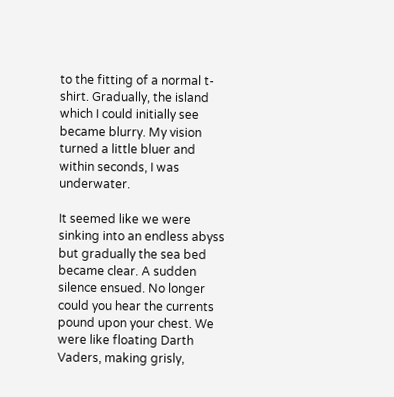to the fitting of a normal t-shirt. Gradually, the island which I could initially see became blurry. My vision turned a little bluer and within seconds, I was underwater.

It seemed like we were sinking into an endless abyss but gradually the sea bed became clear. A sudden silence ensued. No longer could you hear the currents pound upon your chest. We were like floating Darth Vaders, making grisly,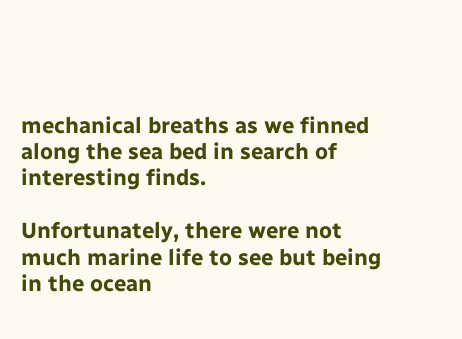mechanical breaths as we finned along the sea bed in search of interesting finds.

Unfortunately, there were not much marine life to see but being in the ocean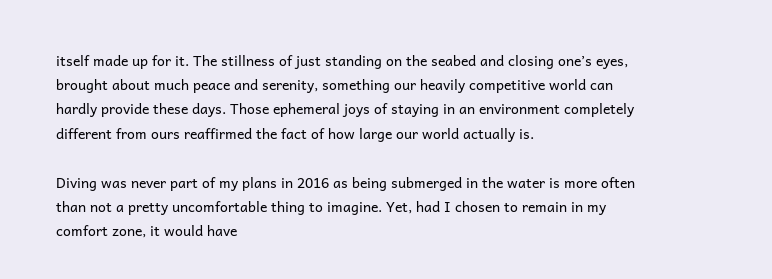itself made up for it. The stillness of just standing on the seabed and closing one’s eyes, brought about much peace and serenity, something our heavily competitive world can hardly provide these days. Those ephemeral joys of staying in an environment completely different from ours reaffirmed the fact of how large our world actually is.

Diving was never part of my plans in 2016 as being submerged in the water is more often than not a pretty uncomfortable thing to imagine. Yet, had I chosen to remain in my comfort zone, it would have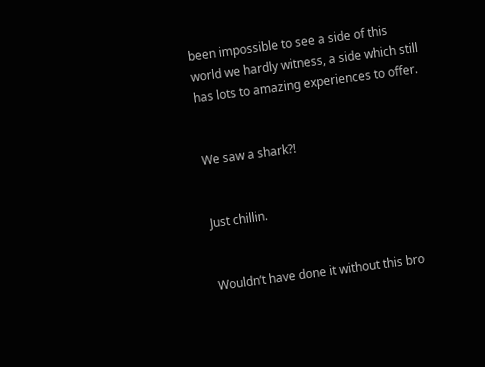been impossible to see a side of this world we hardly witness, a side which still has lots to amazing experiences to offer.


We saw a shark?!


Just chillin.


Wouldn’t have done it without this bro